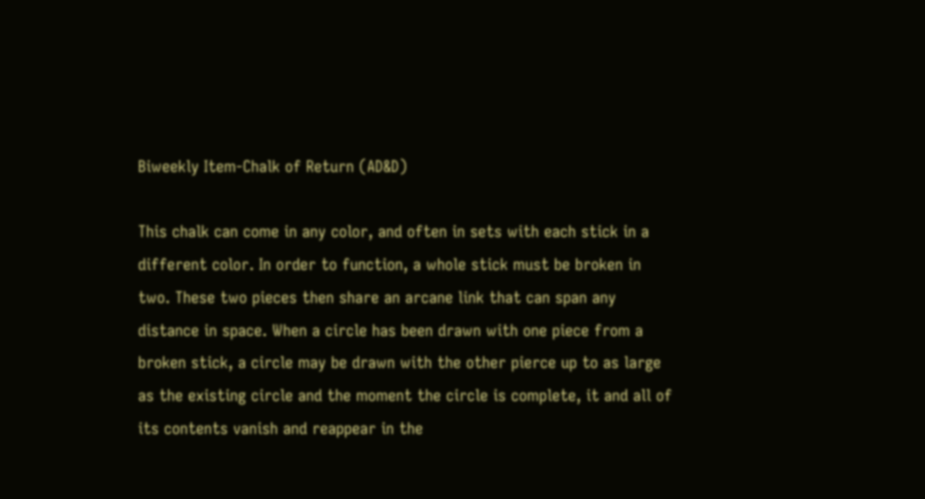Biweekly Item-Chalk of Return (AD&D)

This chalk can come in any color, and often in sets with each stick in a different color. In order to function, a whole stick must be broken in two. These two pieces then share an arcane link that can span any distance in space. When a circle has been drawn with one piece from a broken stick, a circle may be drawn with the other pierce up to as large as the existing circle and the moment the circle is complete, it and all of its contents vanish and reappear in the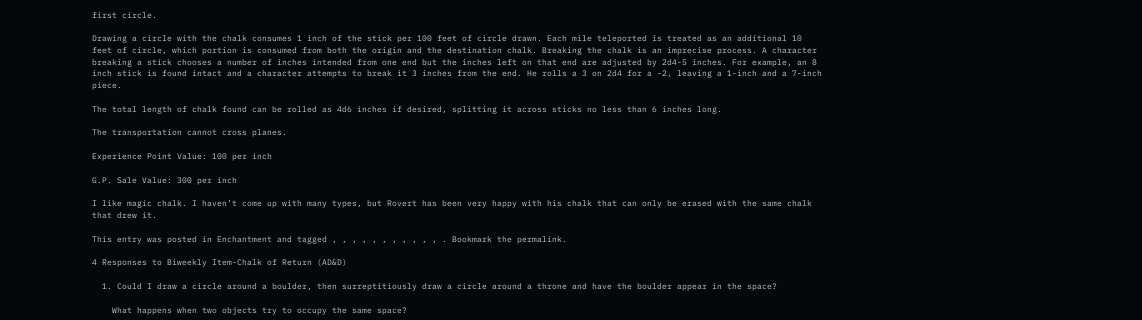first circle.

Drawing a circle with the chalk consumes 1 inch of the stick per 100 feet of circle drawn. Each mile teleported is treated as an additional 10 feet of circle, which portion is consumed from both the origin and the destination chalk. Breaking the chalk is an imprecise process. A character breaking a stick chooses a number of inches intended from one end but the inches left on that end are adjusted by 2d4-5 inches. For example, an 8 inch stick is found intact and a character attempts to break it 3 inches from the end. He rolls a 3 on 2d4 for a -2, leaving a 1-inch and a 7-inch piece.

The total length of chalk found can be rolled as 4d6 inches if desired, splitting it across sticks no less than 6 inches long.

The transportation cannot cross planes.

Experience Point Value: 100 per inch

G.P. Sale Value: 300 per inch

I like magic chalk. I haven’t come up with many types, but Rovert has been very happy with his chalk that can only be erased with the same chalk that drew it.

This entry was posted in Enchantment and tagged , , , , , , , , , , , . Bookmark the permalink.

4 Responses to Biweekly Item-Chalk of Return (AD&D)

  1. Could I draw a circle around a boulder, then surreptitiously draw a circle around a throne and have the boulder appear in the space?

    What happens when two objects try to occupy the same space?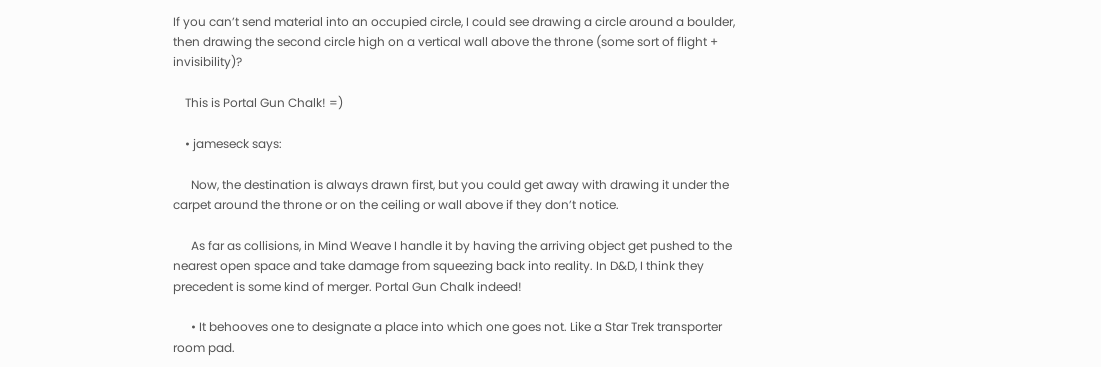If you can’t send material into an occupied circle, I could see drawing a circle around a boulder, then drawing the second circle high on a vertical wall above the throne (some sort of flight + invisibility)?

    This is Portal Gun Chalk! =)

    • jameseck says:

      Now, the destination is always drawn first, but you could get away with drawing it under the carpet around the throne or on the ceiling or wall above if they don’t notice.

      As far as collisions, in Mind Weave I handle it by having the arriving object get pushed to the nearest open space and take damage from squeezing back into reality. In D&D, I think they precedent is some kind of merger. Portal Gun Chalk indeed!

      • It behooves one to designate a place into which one goes not. Like a Star Trek transporter room pad.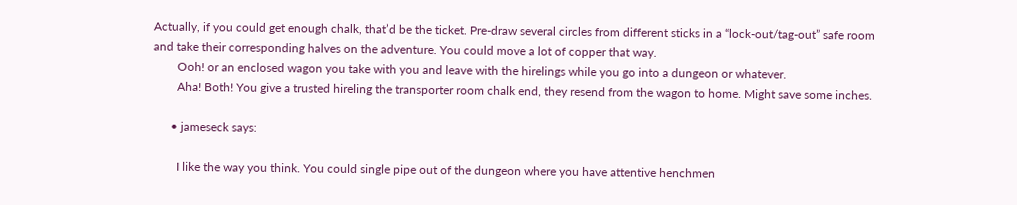Actually, if you could get enough chalk, that’d be the ticket. Pre-draw several circles from different sticks in a “lock-out/tag-out” safe room and take their corresponding halves on the adventure. You could move a lot of copper that way.
        Ooh! or an enclosed wagon you take with you and leave with the hirelings while you go into a dungeon or whatever.
        Aha! Both! You give a trusted hireling the transporter room chalk end, they resend from the wagon to home. Might save some inches.

      • jameseck says:

        I like the way you think. You could single pipe out of the dungeon where you have attentive henchmen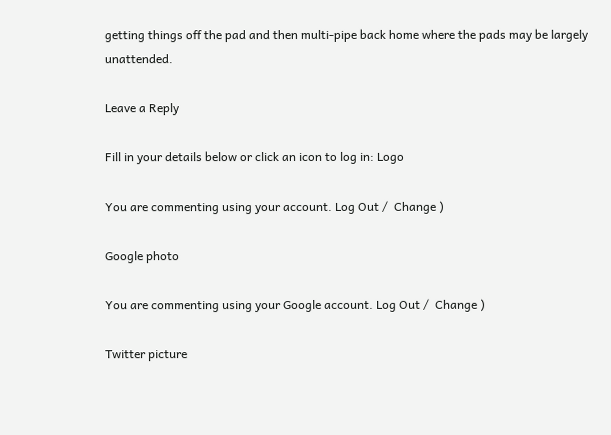getting things off the pad and then multi-pipe back home where the pads may be largely unattended.

Leave a Reply

Fill in your details below or click an icon to log in: Logo

You are commenting using your account. Log Out /  Change )

Google photo

You are commenting using your Google account. Log Out /  Change )

Twitter picture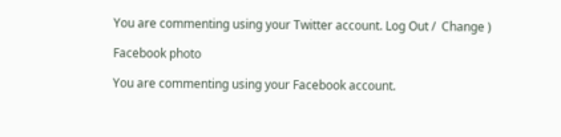You are commenting using your Twitter account. Log Out /  Change )

Facebook photo

You are commenting using your Facebook account.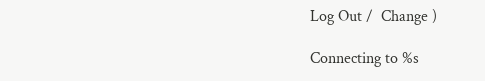Log Out /  Change )

Connecting to %s